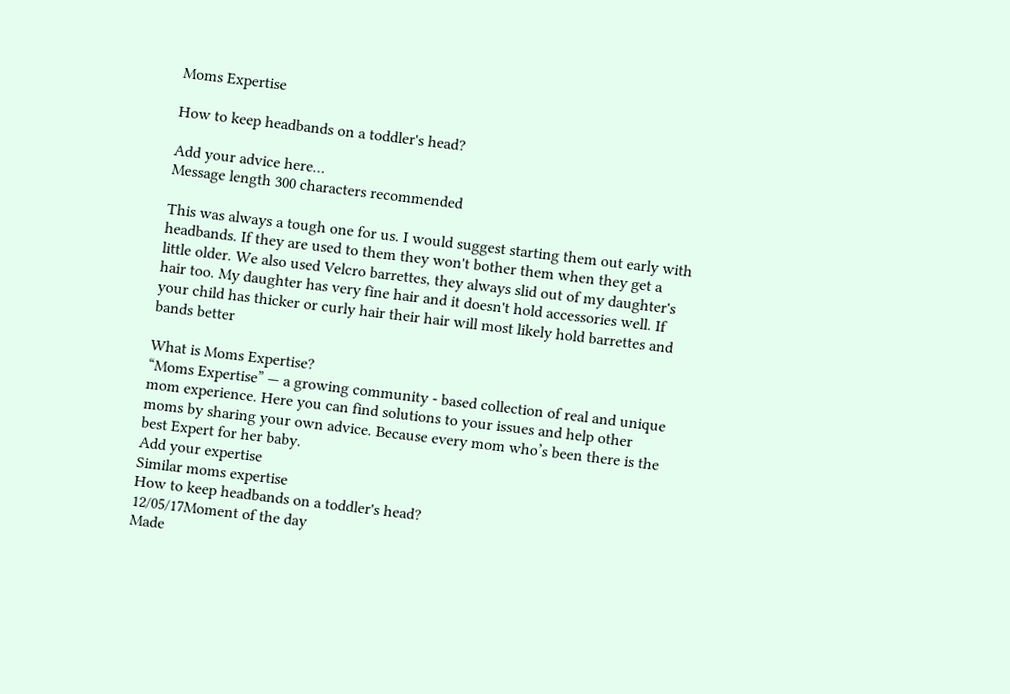Moms Expertise

How to keep headbands on a toddler's head?

Add your advice here…
Message length 300 characters recommended

This was always a tough one for us. I would suggest starting them out early with headbands. If they are used to them they won't bother them when they get a little older. We also used Velcro barrettes, they always slid out of my daughter's hair too. My daughter has very fine hair and it doesn't hold accessories well. If your child has thicker or curly hair their hair will most likely hold barrettes and bands better

What is Moms Expertise?
“Moms Expertise” — a growing community - based collection of real and unique mom experience. Here you can find solutions to your issues and help other moms by sharing your own advice. Because every mom who’s been there is the best Expert for her baby.
Add your expertise
Similar moms expertise
How to keep headbands on a toddler's head?
12/05/17Moment of the day
Made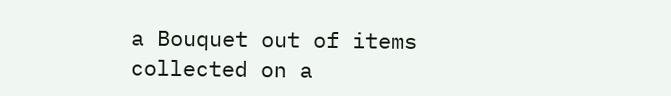a Bouquet out of items collected on a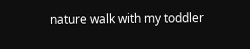nature walk with my toddler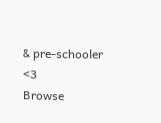& pre-schooler <3
Browse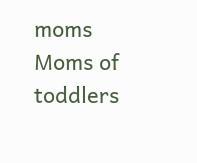moms
Moms of toddlers